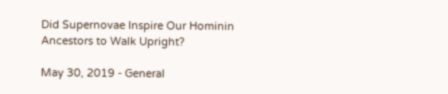Did Supernovae Inspire Our Hominin Ancestors to Walk Upright?

May 30, 2019 - General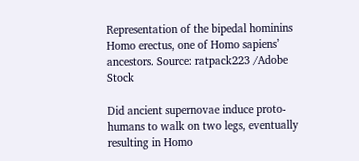Representation of the bipedal hominins Homo erectus, one of Homo sapiens’ ancestors. Source: ratpack223 /Adobe Stock

Did ancient supernovae induce proto-humans to walk on two legs, eventually resulting in Homo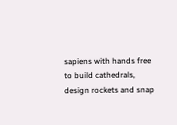sapiens with hands free to build cathedrals, design rockets and snap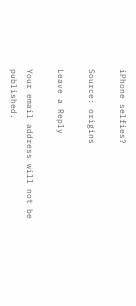iPhone selfies?

Source: origins

Leave a Reply

Your email address will not be published.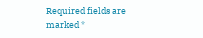Required fields are marked *